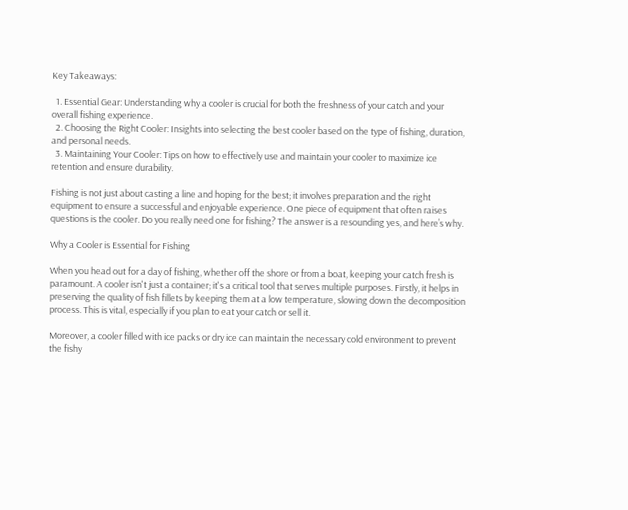Key Takeaways:

  1. Essential Gear: Understanding why a cooler is crucial for both the freshness of your catch and your overall fishing experience.
  2. Choosing the Right Cooler: Insights into selecting the best cooler based on the type of fishing, duration, and personal needs.
  3. Maintaining Your Cooler: Tips on how to effectively use and maintain your cooler to maximize ice retention and ensure durability.

Fishing is not just about casting a line and hoping for the best; it involves preparation and the right equipment to ensure a successful and enjoyable experience. One piece of equipment that often raises questions is the cooler. Do you really need one for fishing? The answer is a resounding yes, and here’s why.

Why a Cooler is Essential for Fishing

When you head out for a day of fishing, whether off the shore or from a boat, keeping your catch fresh is paramount. A cooler isn't just a container; it's a critical tool that serves multiple purposes. Firstly, it helps in preserving the quality of fish fillets by keeping them at a low temperature, slowing down the decomposition process. This is vital, especially if you plan to eat your catch or sell it.

Moreover, a cooler filled with ice packs or dry ice can maintain the necessary cold environment to prevent the fishy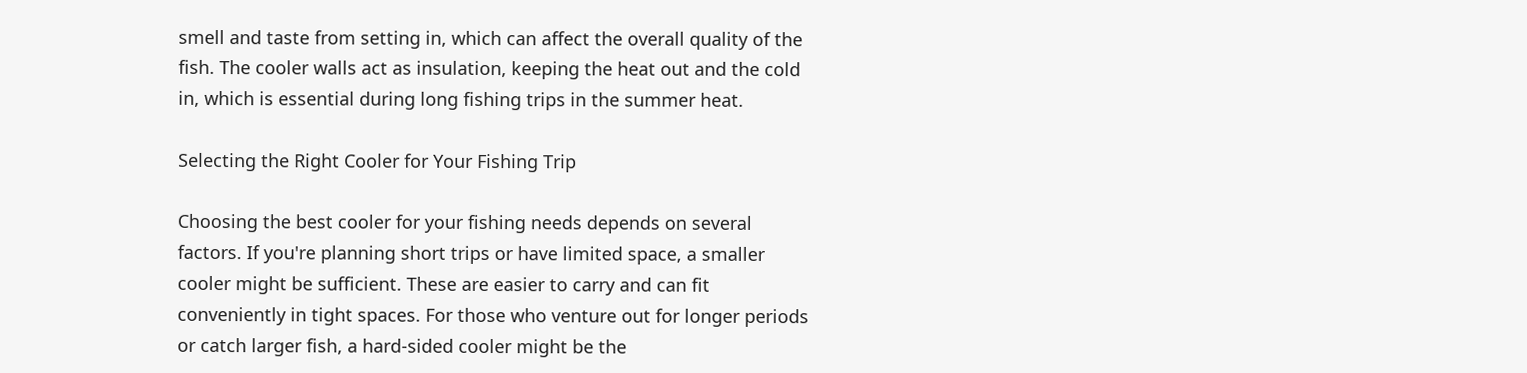smell and taste from setting in, which can affect the overall quality of the fish. The cooler walls act as insulation, keeping the heat out and the cold in, which is essential during long fishing trips in the summer heat.

Selecting the Right Cooler for Your Fishing Trip

Choosing the best cooler for your fishing needs depends on several factors. If you're planning short trips or have limited space, a smaller cooler might be sufficient. These are easier to carry and can fit conveniently in tight spaces. For those who venture out for longer periods or catch larger fish, a hard-sided cooler might be the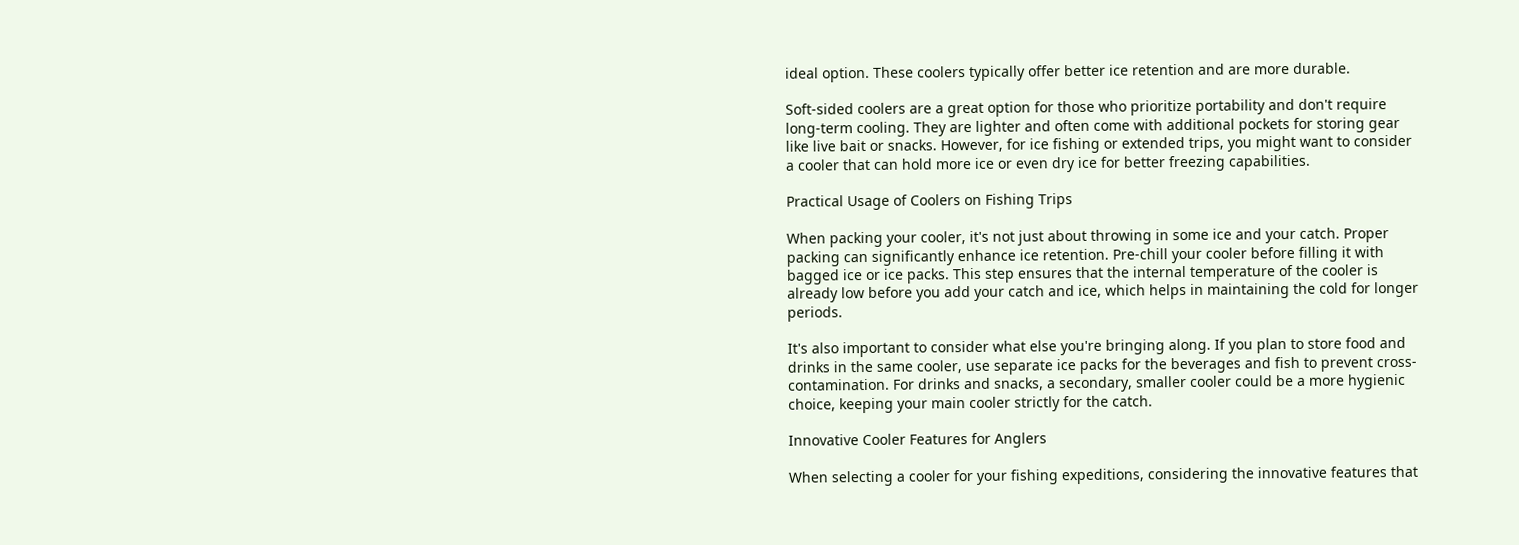ideal option. These coolers typically offer better ice retention and are more durable.

Soft-sided coolers are a great option for those who prioritize portability and don't require long-term cooling. They are lighter and often come with additional pockets for storing gear like live bait or snacks. However, for ice fishing or extended trips, you might want to consider a cooler that can hold more ice or even dry ice for better freezing capabilities.

Practical Usage of Coolers on Fishing Trips

When packing your cooler, it's not just about throwing in some ice and your catch. Proper packing can significantly enhance ice retention. Pre-chill your cooler before filling it with bagged ice or ice packs. This step ensures that the internal temperature of the cooler is already low before you add your catch and ice, which helps in maintaining the cold for longer periods.

It's also important to consider what else you're bringing along. If you plan to store food and drinks in the same cooler, use separate ice packs for the beverages and fish to prevent cross-contamination. For drinks and snacks, a secondary, smaller cooler could be a more hygienic choice, keeping your main cooler strictly for the catch.

Innovative Cooler Features for Anglers

When selecting a cooler for your fishing expeditions, considering the innovative features that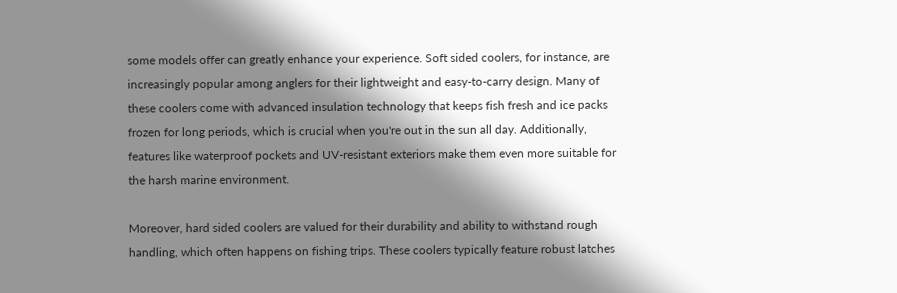some models offer can greatly enhance your experience. Soft sided coolers, for instance, are increasingly popular among anglers for their lightweight and easy-to-carry design. Many of these coolers come with advanced insulation technology that keeps fish fresh and ice packs frozen for long periods, which is crucial when you're out in the sun all day. Additionally, features like waterproof pockets and UV-resistant exteriors make them even more suitable for the harsh marine environment.

Moreover, hard sided coolers are valued for their durability and ability to withstand rough handling, which often happens on fishing trips. These coolers typically feature robust latches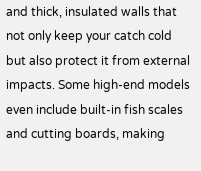and thick, insulated walls that not only keep your catch cold but also protect it from external impacts. Some high-end models even include built-in fish scales and cutting boards, making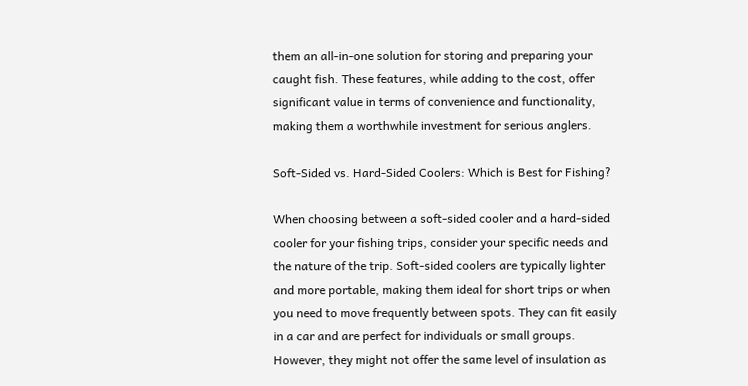them an all-in-one solution for storing and preparing your caught fish. These features, while adding to the cost, offer significant value in terms of convenience and functionality, making them a worthwhile investment for serious anglers.

Soft-Sided vs. Hard-Sided Coolers: Which is Best for Fishing?

When choosing between a soft-sided cooler and a hard-sided cooler for your fishing trips, consider your specific needs and the nature of the trip. Soft-sided coolers are typically lighter and more portable, making them ideal for short trips or when you need to move frequently between spots. They can fit easily in a car and are perfect for individuals or small groups. However, they might not offer the same level of insulation as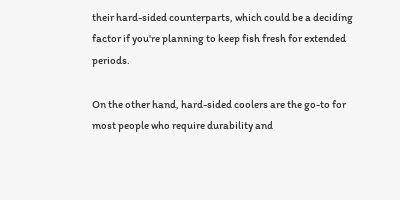their hard-sided counterparts, which could be a deciding factor if you're planning to keep fish fresh for extended periods.

On the other hand, hard-sided coolers are the go-to for most people who require durability and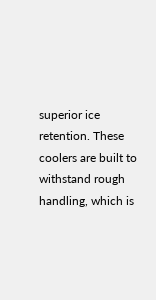superior ice retention. These coolers are built to withstand rough handling, which is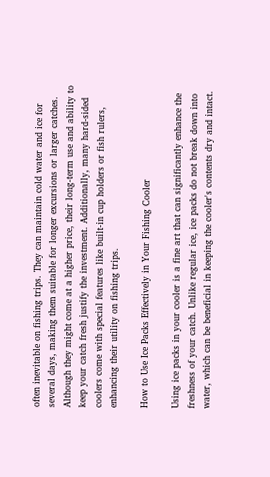often inevitable on fishing trips. They can maintain cold water and ice for several days, making them suitable for longer excursions or larger catches. Although they might come at a higher price, their long-term use and ability to keep your catch fresh justify the investment. Additionally, many hard-sided coolers come with special features like built-in cup holders or fish rulers, enhancing their utility on fishing trips.

How to Use Ice Packs Effectively in Your Fishing Cooler

Using ice packs in your cooler is a fine art that can significantly enhance the freshness of your catch. Unlike regular ice, ice packs do not break down into water, which can be beneficial in keeping the cooler's contents dry and intact.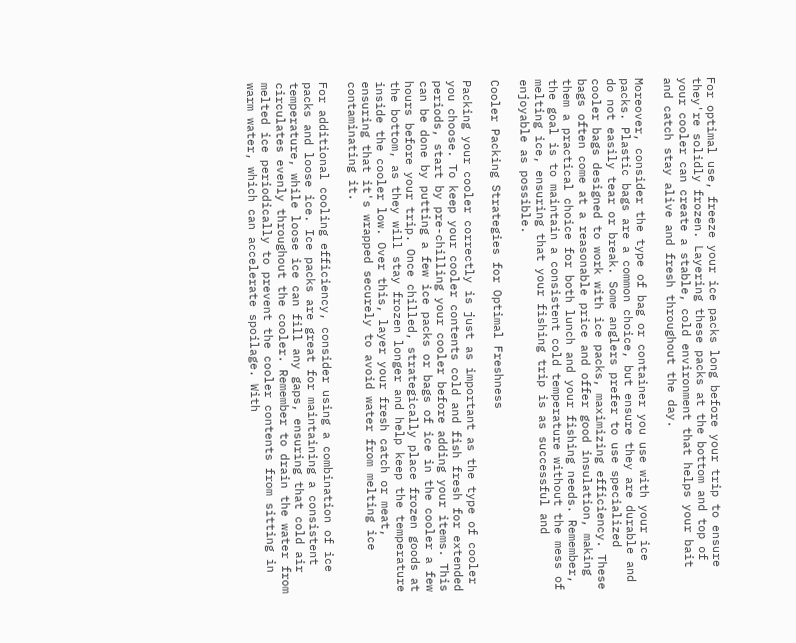For optimal use, freeze your ice packs long before your trip to ensure they're solidly frozen. Layering these packs at the bottom and top of your cooler can create a stable, cold environment that helps your bait and catch stay alive and fresh throughout the day.

Moreover, consider the type of bag or container you use with your ice packs. Plastic bags are a common choice, but ensure they are durable and do not easily tear or break. Some anglers prefer to use specialized cooler bags designed to work with ice packs, maximizing efficiency. These bags often come at a reasonable price and offer good insulation, making them a practical choice for both lunch and your fishing needs. Remember, the goal is to maintain a consistent cold temperature without the mess of melting ice, ensuring that your fishing trip is as successful and enjoyable as possible.

Cooler Packing Strategies for Optimal Freshness

Packing your cooler correctly is just as important as the type of cooler you choose. To keep your cooler contents cold and fish fresh for extended periods, start by pre-chilling your cooler before adding your items. This can be done by putting a few ice packs or bags of ice in the cooler a few hours before your trip. Once chilled, strategically place frozen goods at the bottom, as they will stay frozen longer and help keep the temperature inside the cooler low. Over this, layer your fresh catch or meat, ensuring that it's wrapped securely to avoid water from melting ice contaminating it.

For additional cooling efficiency, consider using a combination of ice packs and loose ice. Ice packs are great for maintaining a consistent temperature, while loose ice can fill any gaps, ensuring that cold air circulates evenly throughout the cooler. Remember to drain the water from melted ice periodically to prevent the cooler contents from sitting in warm water, which can accelerate spoilage. With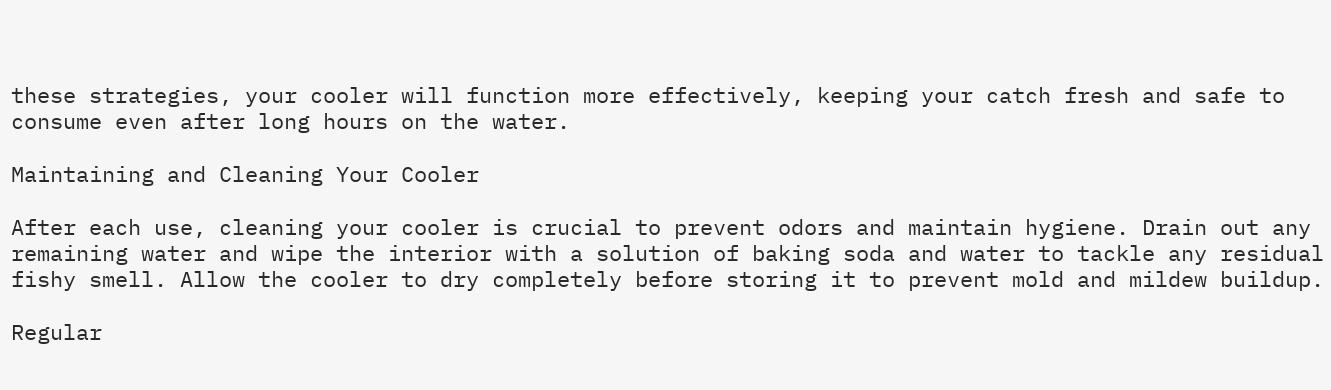these strategies, your cooler will function more effectively, keeping your catch fresh and safe to consume even after long hours on the water.

Maintaining and Cleaning Your Cooler

After each use, cleaning your cooler is crucial to prevent odors and maintain hygiene. Drain out any remaining water and wipe the interior with a solution of baking soda and water to tackle any residual fishy smell. Allow the cooler to dry completely before storing it to prevent mold and mildew buildup.

Regular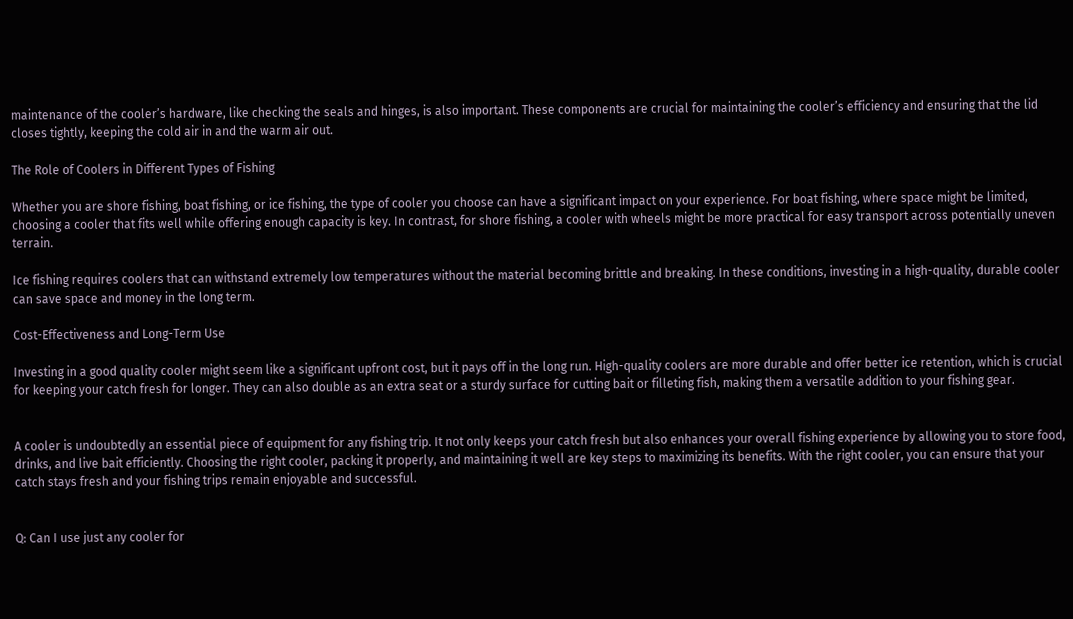maintenance of the cooler’s hardware, like checking the seals and hinges, is also important. These components are crucial for maintaining the cooler’s efficiency and ensuring that the lid closes tightly, keeping the cold air in and the warm air out.

The Role of Coolers in Different Types of Fishing

Whether you are shore fishing, boat fishing, or ice fishing, the type of cooler you choose can have a significant impact on your experience. For boat fishing, where space might be limited, choosing a cooler that fits well while offering enough capacity is key. In contrast, for shore fishing, a cooler with wheels might be more practical for easy transport across potentially uneven terrain.

Ice fishing requires coolers that can withstand extremely low temperatures without the material becoming brittle and breaking. In these conditions, investing in a high-quality, durable cooler can save space and money in the long term.

Cost-Effectiveness and Long-Term Use

Investing in a good quality cooler might seem like a significant upfront cost, but it pays off in the long run. High-quality coolers are more durable and offer better ice retention, which is crucial for keeping your catch fresh for longer. They can also double as an extra seat or a sturdy surface for cutting bait or filleting fish, making them a versatile addition to your fishing gear.


A cooler is undoubtedly an essential piece of equipment for any fishing trip. It not only keeps your catch fresh but also enhances your overall fishing experience by allowing you to store food, drinks, and live bait efficiently. Choosing the right cooler, packing it properly, and maintaining it well are key steps to maximizing its benefits. With the right cooler, you can ensure that your catch stays fresh and your fishing trips remain enjoyable and successful.


Q: Can I use just any cooler for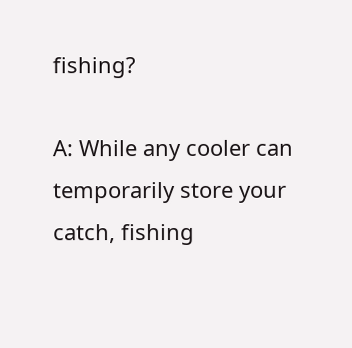fishing?

A: While any cooler can temporarily store your catch, fishing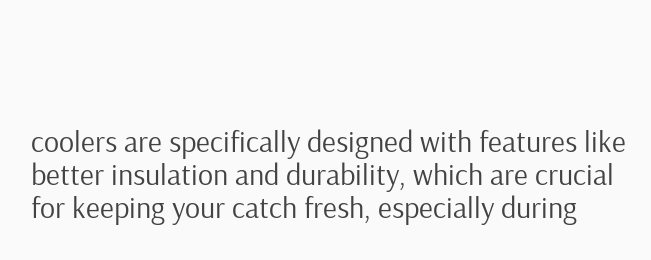coolers are specifically designed with features like better insulation and durability, which are crucial for keeping your catch fresh, especially during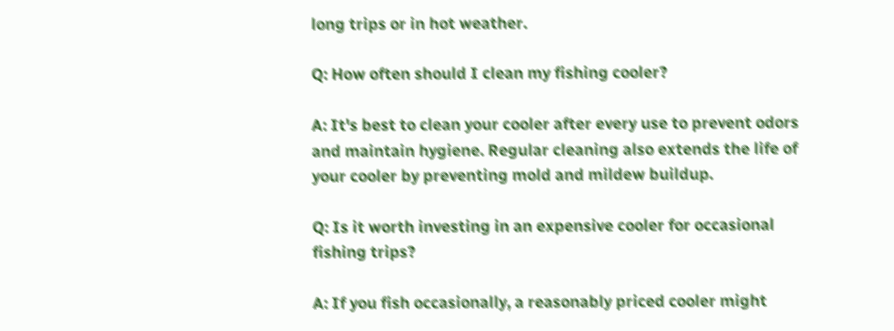long trips or in hot weather.

Q: How often should I clean my fishing cooler?

A: It's best to clean your cooler after every use to prevent odors and maintain hygiene. Regular cleaning also extends the life of your cooler by preventing mold and mildew buildup.

Q: Is it worth investing in an expensive cooler for occasional fishing trips?

A: If you fish occasionally, a reasonably priced cooler might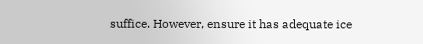suffice. However, ensure it has adequate ice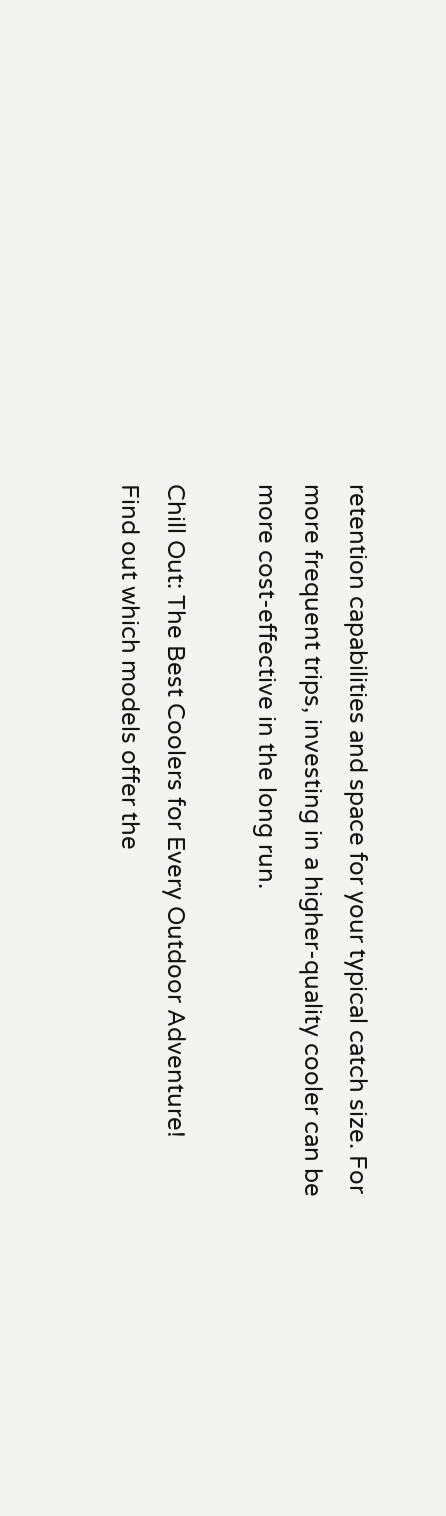retention capabilities and space for your typical catch size. For more frequent trips, investing in a higher-quality cooler can be more cost-effective in the long run.

Chill Out: The Best Coolers for Every Outdoor Adventure!
Find out which models offer the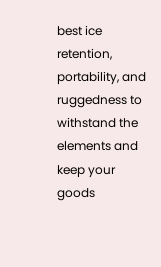best ice retention, portability, and ruggedness to withstand the elements and keep your goods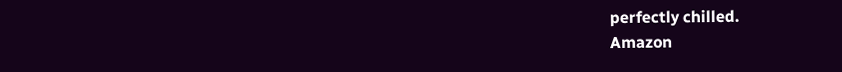perfectly chilled.
Amazon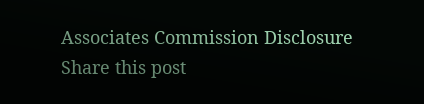Associates Commission Disclosure
Share this post